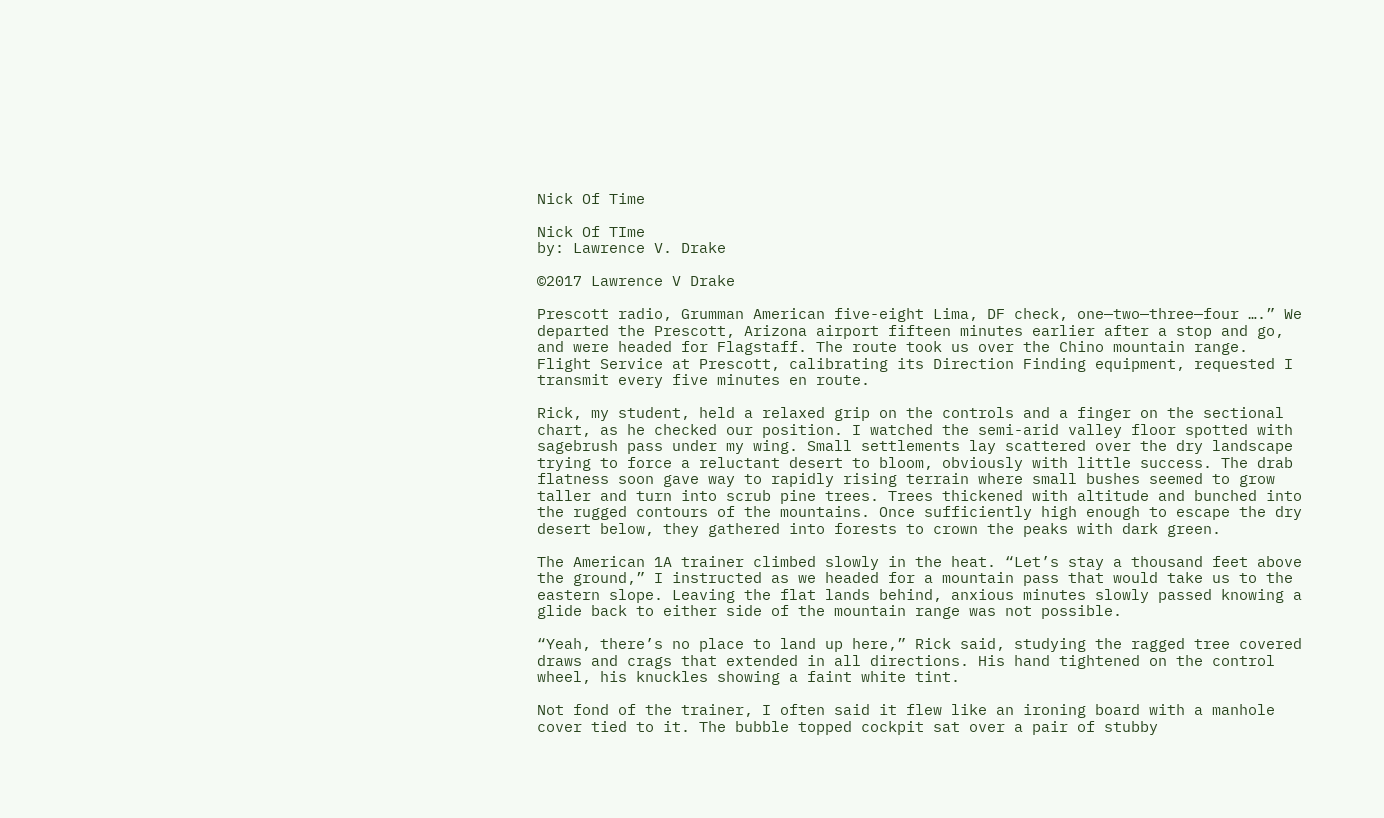Nick Of Time

Nick Of TIme
by: Lawrence V. Drake

©2017 Lawrence V Drake

Prescott radio, Grumman American five-eight Lima, DF check, one—two—three—four ….” We departed the Prescott, Arizona airport fifteen minutes earlier after a stop and go, and were headed for Flagstaff. The route took us over the Chino mountain range. Flight Service at Prescott, calibrating its Direction Finding equipment, requested I transmit every five minutes en route.

Rick, my student, held a relaxed grip on the controls and a finger on the sectional chart, as he checked our position. I watched the semi-arid valley floor spotted with sagebrush pass under my wing. Small settlements lay scattered over the dry landscape trying to force a reluctant desert to bloom, obviously with little success. The drab flatness soon gave way to rapidly rising terrain where small bushes seemed to grow taller and turn into scrub pine trees. Trees thickened with altitude and bunched into the rugged contours of the mountains. Once sufficiently high enough to escape the dry desert below, they gathered into forests to crown the peaks with dark green.

The American 1A trainer climbed slowly in the heat. “Let’s stay a thousand feet above the ground,” I instructed as we headed for a mountain pass that would take us to the eastern slope. Leaving the flat lands behind, anxious minutes slowly passed knowing a glide back to either side of the mountain range was not possible.

“Yeah, there’s no place to land up here,” Rick said, studying the ragged tree covered draws and crags that extended in all directions. His hand tightened on the control wheel, his knuckles showing a faint white tint.

Not fond of the trainer, I often said it flew like an ironing board with a manhole cover tied to it. The bubble topped cockpit sat over a pair of stubby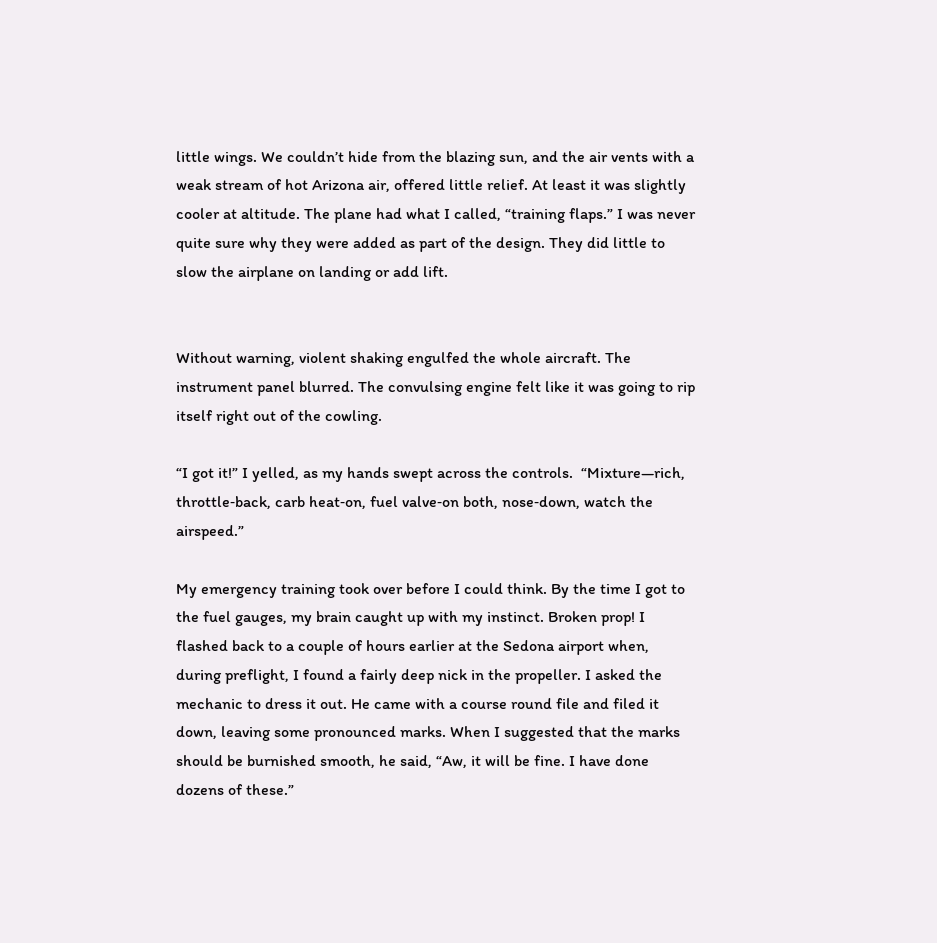little wings. We couldn’t hide from the blazing sun, and the air vents with a weak stream of hot Arizona air, offered little relief. At least it was slightly cooler at altitude. The plane had what I called, “training flaps.” I was never quite sure why they were added as part of the design. They did little to slow the airplane on landing or add lift.


Without warning, violent shaking engulfed the whole aircraft. The instrument panel blurred. The convulsing engine felt like it was going to rip itself right out of the cowling.

“I got it!” I yelled, as my hands swept across the controls.  “Mixture—rich, throttle‑back, carb heat‑on, fuel valve‑on both, nose‑down, watch the airspeed.”

My emergency training took over before I could think. By the time I got to the fuel gauges, my brain caught up with my instinct. Broken prop! I flashed back to a couple of hours earlier at the Sedona airport when, during preflight, I found a fairly deep nick in the propeller. I asked the mechanic to dress it out. He came with a course round file and filed it down, leaving some pronounced marks. When I suggested that the marks should be burnished smooth, he said, “Aw, it will be fine. I have done dozens of these.”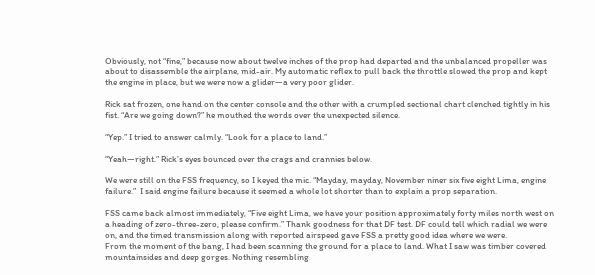Obviously, not “fine,” because now about twelve inches of the prop had departed and the unbalanced propeller was about to disassemble the airplane, mid-air. My automatic reflex to pull back the throttle slowed the prop and kept the engine in place, but we were now a glider—a very poor glider.

Rick sat frozen, one hand on the center console and the other with a crumpled sectional chart clenched tightly in his fist. “Are we going down?” he mouthed the words over the unexpected silence.

“Yep.” I tried to answer calmly. “Look for a place to land.”

“Yeah—right.” Rick’s eyes bounced over the crags and crannies below.

We were still on the FSS frequency, so I keyed the mic. “Mayday, mayday, November niner six five eight Lima, engine failure.”  I said engine failure because it seemed a whole lot shorter than to explain a prop separation.

FSS came back almost immediately, “Five eight Lima, we have your position approximately forty miles north west on a heading of zero-three-zero, please confirm.” Thank goodness for that DF test. DF could tell which radial we were on, and the timed transmission along with reported airspeed gave FSS a pretty good idea where we were.
From the moment of the bang, I had been scanning the ground for a place to land. What I saw was timber covered mountainsides and deep gorges. Nothing resembling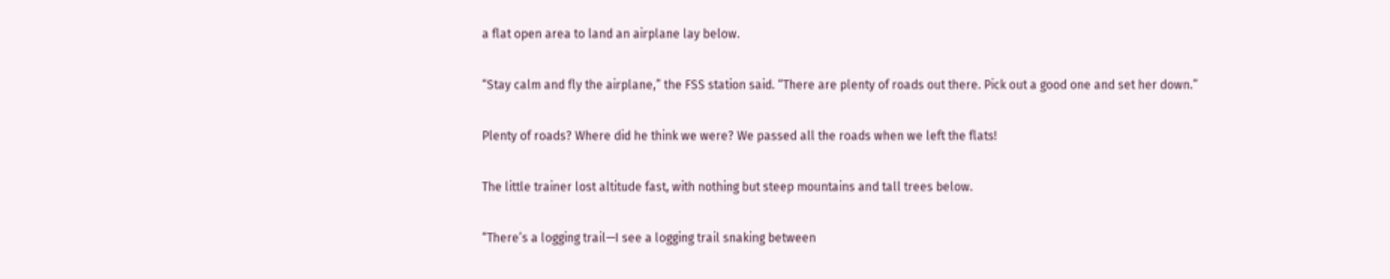a flat open area to land an airplane lay below.

“Stay calm and fly the airplane,” the FSS station said. “There are plenty of roads out there. Pick out a good one and set her down.”

Plenty of roads? Where did he think we were? We passed all the roads when we left the flats!

The little trainer lost altitude fast, with nothing but steep mountains and tall trees below.

“There’s a logging trail—I see a logging trail snaking between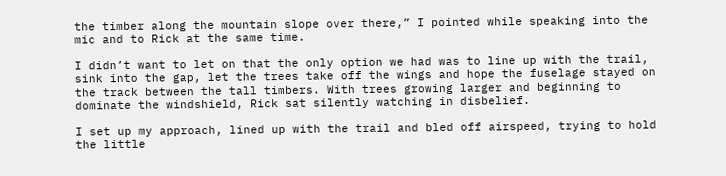the timber along the mountain slope over there,” I pointed while speaking into the mic and to Rick at the same time.

I didn’t want to let on that the only option we had was to line up with the trail, sink into the gap, let the trees take off the wings and hope the fuselage stayed on the track between the tall timbers. With trees growing larger and beginning to dominate the windshield, Rick sat silently watching in disbelief.

I set up my approach, lined up with the trail and bled off airspeed, trying to hold the little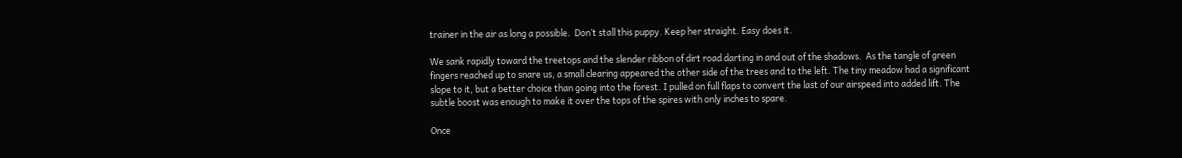trainer in the air as long a possible.  Don’t stall this puppy. Keep her straight. Easy does it.

We sank rapidly toward the treetops and the slender ribbon of dirt road darting in and out of the shadows.  As the tangle of green fingers reached up to snare us, a small clearing appeared the other side of the trees and to the left. The tiny meadow had a significant slope to it, but a better choice than going into the forest. I pulled on full flaps to convert the last of our airspeed into added lift. The subtle boost was enough to make it over the tops of the spires with only inches to spare.

Once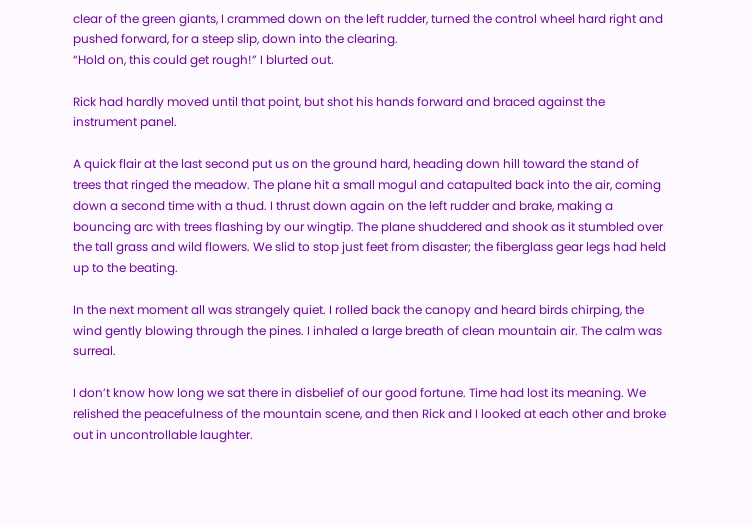clear of the green giants, I crammed down on the left rudder, turned the control wheel hard right and pushed forward, for a steep slip, down into the clearing.
“Hold on, this could get rough!” I blurted out.

Rick had hardly moved until that point, but shot his hands forward and braced against the instrument panel.

A quick flair at the last second put us on the ground hard, heading down hill toward the stand of trees that ringed the meadow. The plane hit a small mogul and catapulted back into the air, coming down a second time with a thud. I thrust down again on the left rudder and brake, making a bouncing arc with trees flashing by our wingtip. The plane shuddered and shook as it stumbled over the tall grass and wild flowers. We slid to stop just feet from disaster; the fiberglass gear legs had held up to the beating.

In the next moment all was strangely quiet. I rolled back the canopy and heard birds chirping, the wind gently blowing through the pines. I inhaled a large breath of clean mountain air. The calm was surreal.

I don’t know how long we sat there in disbelief of our good fortune. Time had lost its meaning. We relished the peacefulness of the mountain scene, and then Rick and I looked at each other and broke out in uncontrollable laughter.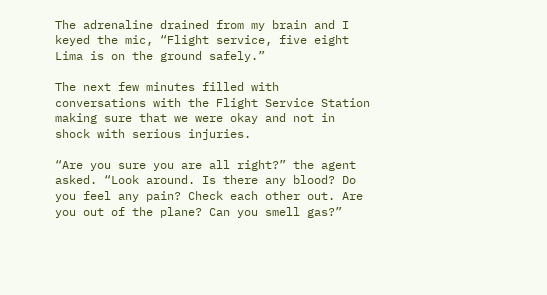The adrenaline drained from my brain and I keyed the mic, “Flight service, five eight Lima is on the ground safely.”

The next few minutes filled with conversations with the Flight Service Station making sure that we were okay and not in shock with serious injuries.

“Are you sure you are all right?” the agent asked. “Look around. Is there any blood? Do you feel any pain? Check each other out. Are you out of the plane? Can you smell gas?”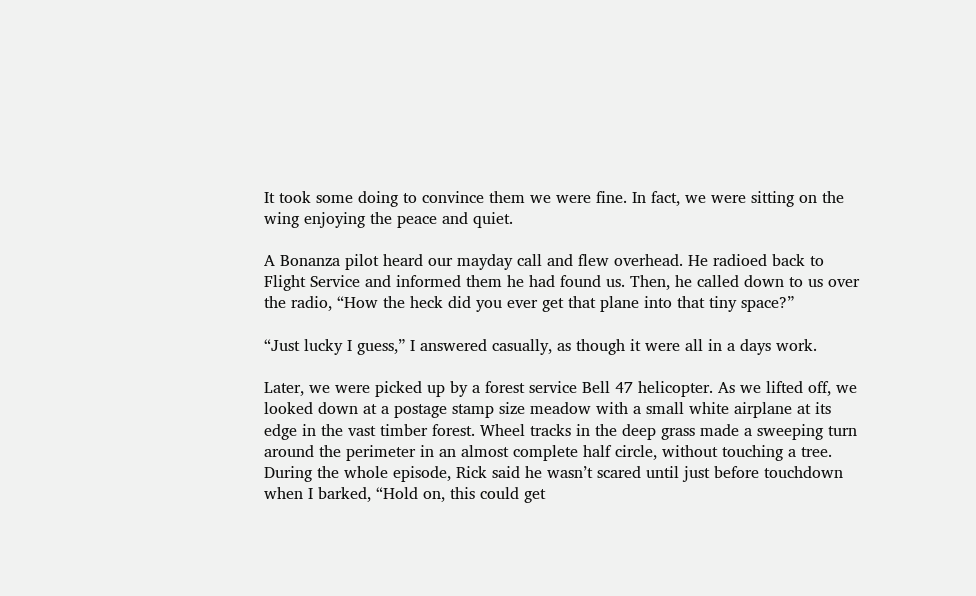It took some doing to convince them we were fine. In fact, we were sitting on the wing enjoying the peace and quiet.

A Bonanza pilot heard our mayday call and flew overhead. He radioed back to Flight Service and informed them he had found us. Then, he called down to us over the radio, “How the heck did you ever get that plane into that tiny space?”

“Just lucky I guess,” I answered casually, as though it were all in a days work.

Later, we were picked up by a forest service Bell 47 helicopter. As we lifted off, we looked down at a postage stamp size meadow with a small white airplane at its edge in the vast timber forest. Wheel tracks in the deep grass made a sweeping turn around the perimeter in an almost complete half circle, without touching a tree.
During the whole episode, Rick said he wasn’t scared until just before touchdown when I barked, “Hold on, this could get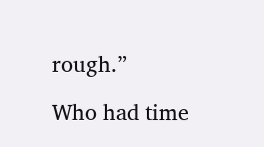rough.”

Who had time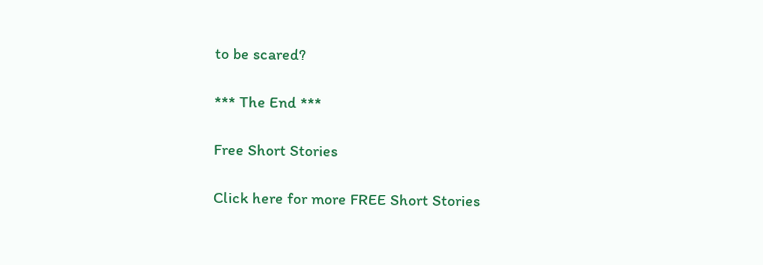to be scared?

*** The End ***

Free Short Stories

Click here for more FREE Short Stories